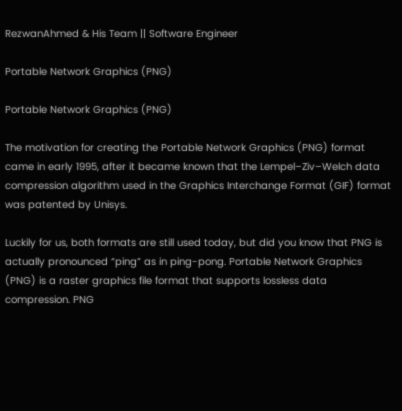RezwanAhmed & His Team || Software Engineer

Portable Network Graphics (PNG)

Portable Network Graphics (PNG)

The motivation for creating the Portable Network Graphics (PNG) format came in early 1995, after it became known that the Lempel–Ziv–Welch data compression algorithm used in the Graphics Interchange Format (GIF) format was patented by Unisys.

Luckily for us, both formats are still used today, but did you know that PNG is actually pronounced “ping” as in ping-pong. Portable Network Graphics (PNG) is a raster graphics file format that supports lossless data compression. PNG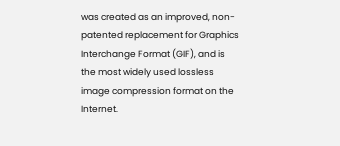was created as an improved, non-patented replacement for Graphics Interchange Format (GIF), and is the most widely used lossless image compression format on the Internet.